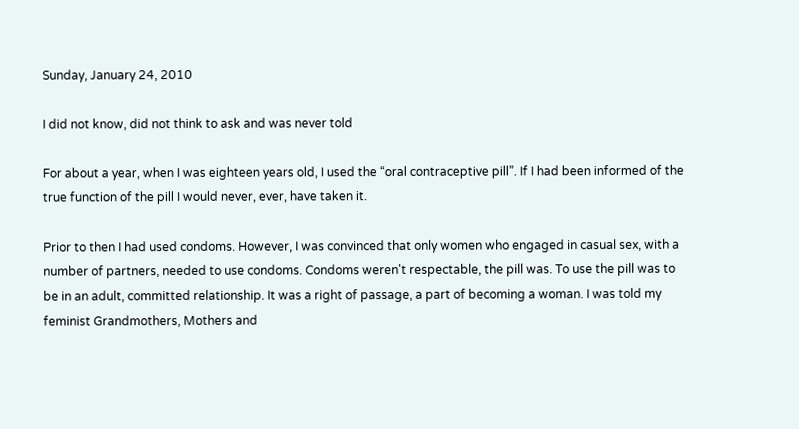Sunday, January 24, 2010

I did not know, did not think to ask and was never told

For about a year, when I was eighteen years old, I used the “oral contraceptive pill”. If I had been informed of the true function of the pill I would never, ever, have taken it.

Prior to then I had used condoms. However, I was convinced that only women who engaged in casual sex, with a number of partners, needed to use condoms. Condoms weren't respectable, the pill was. To use the pill was to be in an adult, committed relationship. It was a right of passage, a part of becoming a woman. I was told my feminist Grandmothers, Mothers and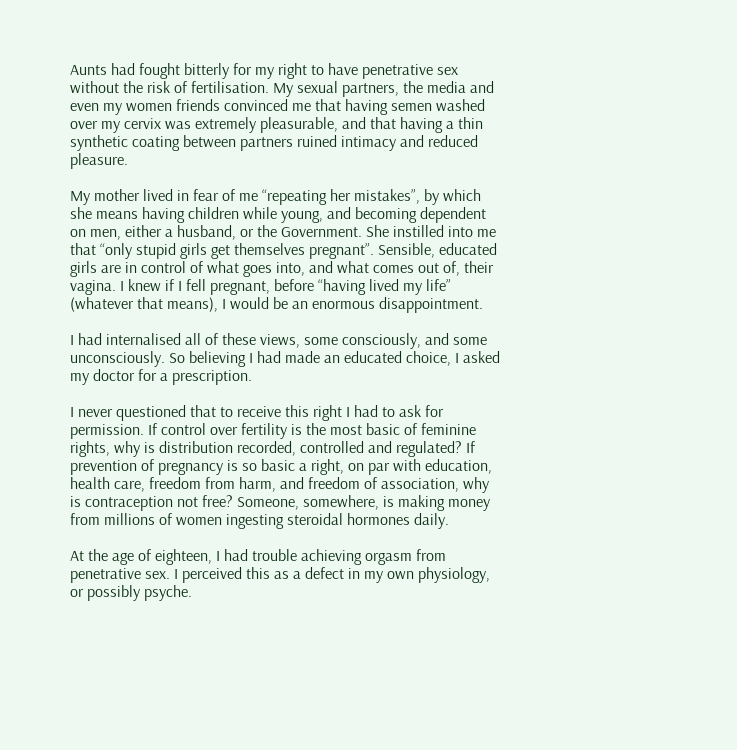Aunts had fought bitterly for my right to have penetrative sex without the risk of fertilisation. My sexual partners, the media and even my women friends convinced me that having semen washed over my cervix was extremely pleasurable, and that having a thin synthetic coating between partners ruined intimacy and reduced pleasure.

My mother lived in fear of me “repeating her mistakes”, by which she means having children while young, and becoming dependent on men, either a husband, or the Government. She instilled into me that “only stupid girls get themselves pregnant”. Sensible, educated girls are in control of what goes into, and what comes out of, their vagina. I knew if I fell pregnant, before “having lived my life” (whatever that means), I would be an enormous disappointment.

I had internalised all of these views, some consciously, and some unconsciously. So believing I had made an educated choice, I asked my doctor for a prescription.

I never questioned that to receive this right I had to ask for permission. If control over fertility is the most basic of feminine rights, why is distribution recorded, controlled and regulated? If prevention of pregnancy is so basic a right, on par with education, health care, freedom from harm, and freedom of association, why is contraception not free? Someone, somewhere, is making money from millions of women ingesting steroidal hormones daily.

At the age of eighteen, I had trouble achieving orgasm from penetrative sex. I perceived this as a defect in my own physiology, or possibly psyche.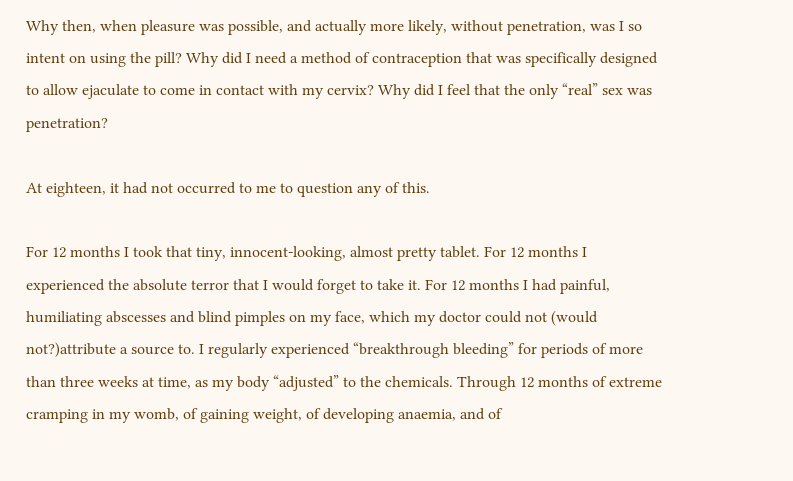Why then, when pleasure was possible, and actually more likely, without penetration, was I so intent on using the pill? Why did I need a method of contraception that was specifically designed to allow ejaculate to come in contact with my cervix? Why did I feel that the only “real” sex was penetration?

At eighteen, it had not occurred to me to question any of this.

For 12 months I took that tiny, innocent-looking, almost pretty tablet. For 12 months I experienced the absolute terror that I would forget to take it. For 12 months I had painful, humiliating abscesses and blind pimples on my face, which my doctor could not (would not?)attribute a source to. I regularly experienced “breakthrough bleeding” for periods of more than three weeks at time, as my body “adjusted” to the chemicals. Through 12 months of extreme cramping in my womb, of gaining weight, of developing anaemia, and of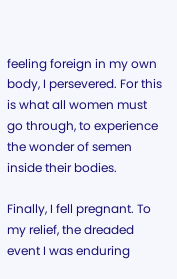feeling foreign in my own body, I persevered. For this is what all women must go through, to experience the wonder of semen inside their bodies.

Finally, I fell pregnant. To my relief, the dreaded event I was enduring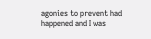agonies to prevent had happened and I was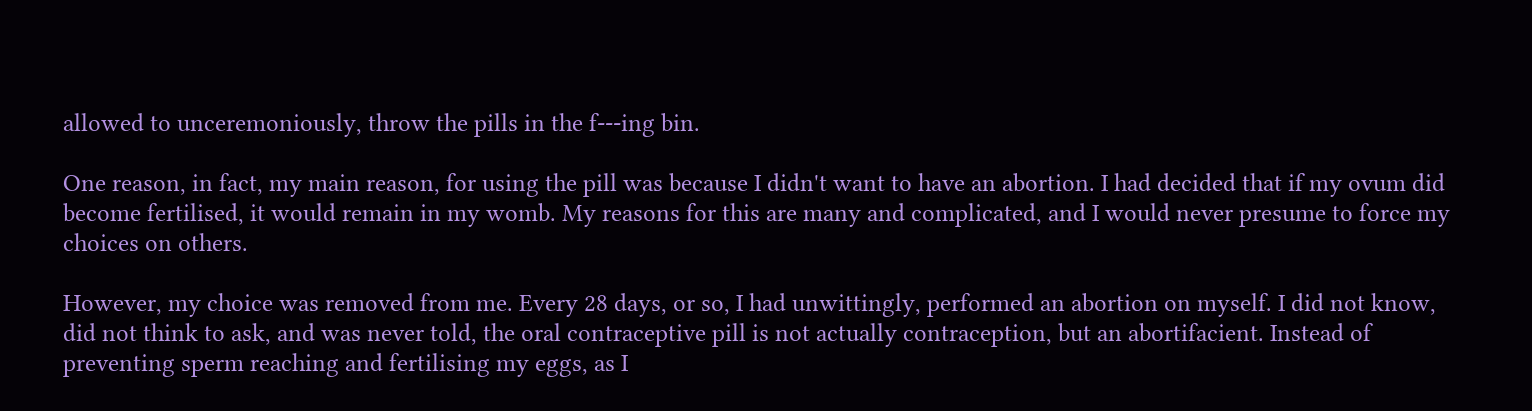allowed to unceremoniously, throw the pills in the f---ing bin.

One reason, in fact, my main reason, for using the pill was because I didn't want to have an abortion. I had decided that if my ovum did become fertilised, it would remain in my womb. My reasons for this are many and complicated, and I would never presume to force my choices on others.

However, my choice was removed from me. Every 28 days, or so, I had unwittingly, performed an abortion on myself. I did not know, did not think to ask, and was never told, the oral contraceptive pill is not actually contraception, but an abortifacient. Instead of preventing sperm reaching and fertilising my eggs, as I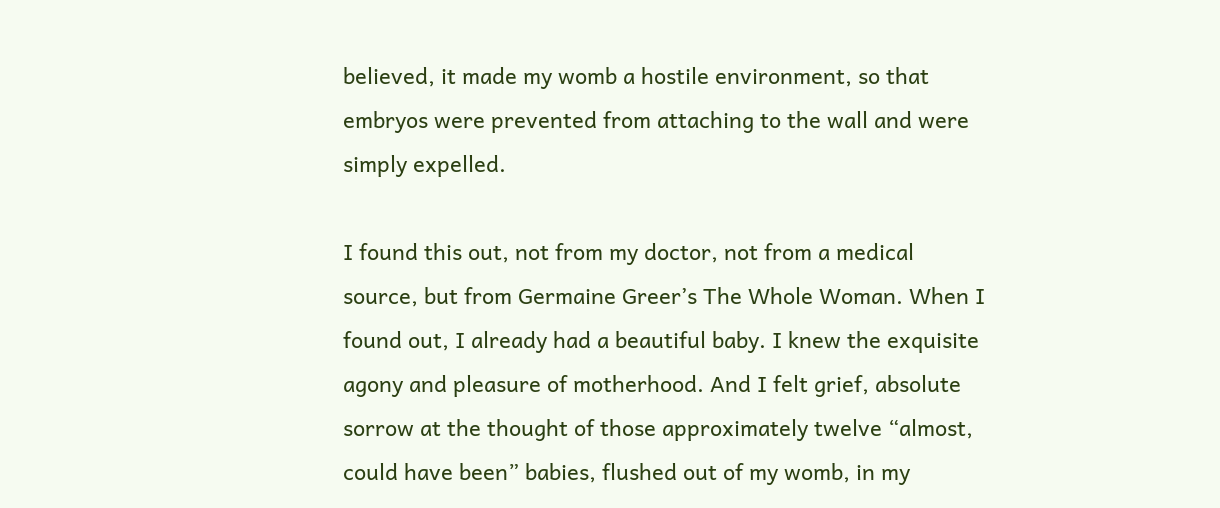believed, it made my womb a hostile environment, so that embryos were prevented from attaching to the wall and were simply expelled.

I found this out, not from my doctor, not from a medical source, but from Germaine Greer’s The Whole Woman. When I found out, I already had a beautiful baby. I knew the exquisite agony and pleasure of motherhood. And I felt grief, absolute sorrow at the thought of those approximately twelve “almost, could have been” babies, flushed out of my womb, in my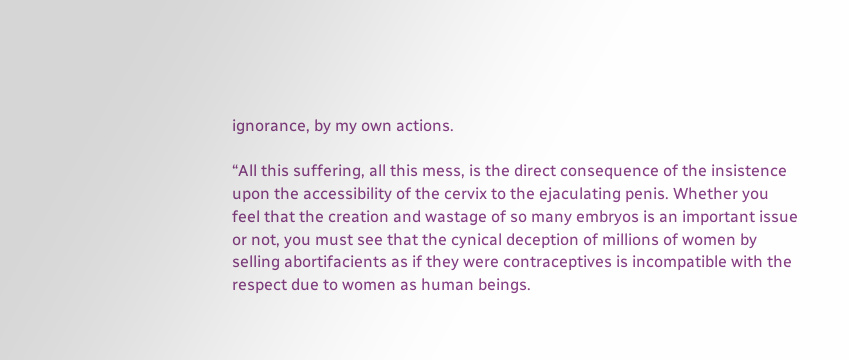ignorance, by my own actions.

“All this suffering, all this mess, is the direct consequence of the insistence upon the accessibility of the cervix to the ejaculating penis. Whether you feel that the creation and wastage of so many embryos is an important issue or not, you must see that the cynical deception of millions of women by selling abortifacients as if they were contraceptives is incompatible with the respect due to women as human beings.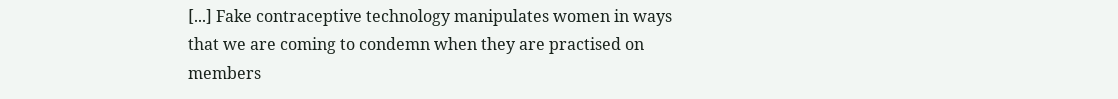[...] Fake contraceptive technology manipulates women in ways that we are coming to condemn when they are practised on members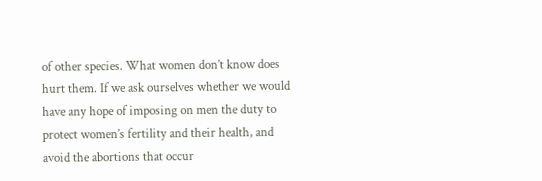of other species. What women don’t know does hurt them. If we ask ourselves whether we would have any hope of imposing on men the duty to protect women’s fertility and their health, and avoid the abortions that occur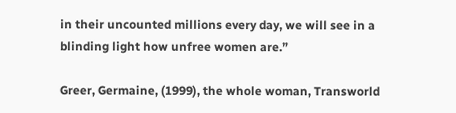in their uncounted millions every day, we will see in a blinding light how unfree women are.”

Greer, Germaine, (1999), the whole woman, Transworld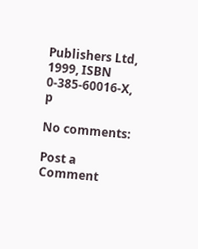Publishers Ltd, 1999, ISBN 0-385-60016-X, p

No comments:

Post a Comment